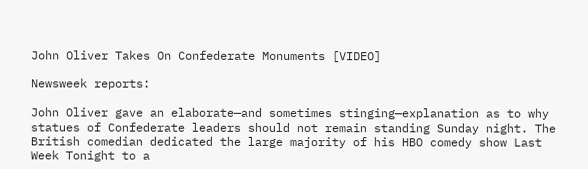John Oliver Takes On Confederate Monuments [VIDEO]

Newsweek reports:

John Oliver gave an elaborate—and sometimes stinging—explanation as to why statues of Confederate leaders should not remain standing Sunday night. The British comedian dedicated the large majority of his HBO comedy show Last Week Tonight to a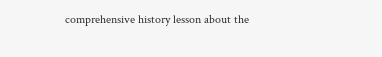comprehensive history lesson about the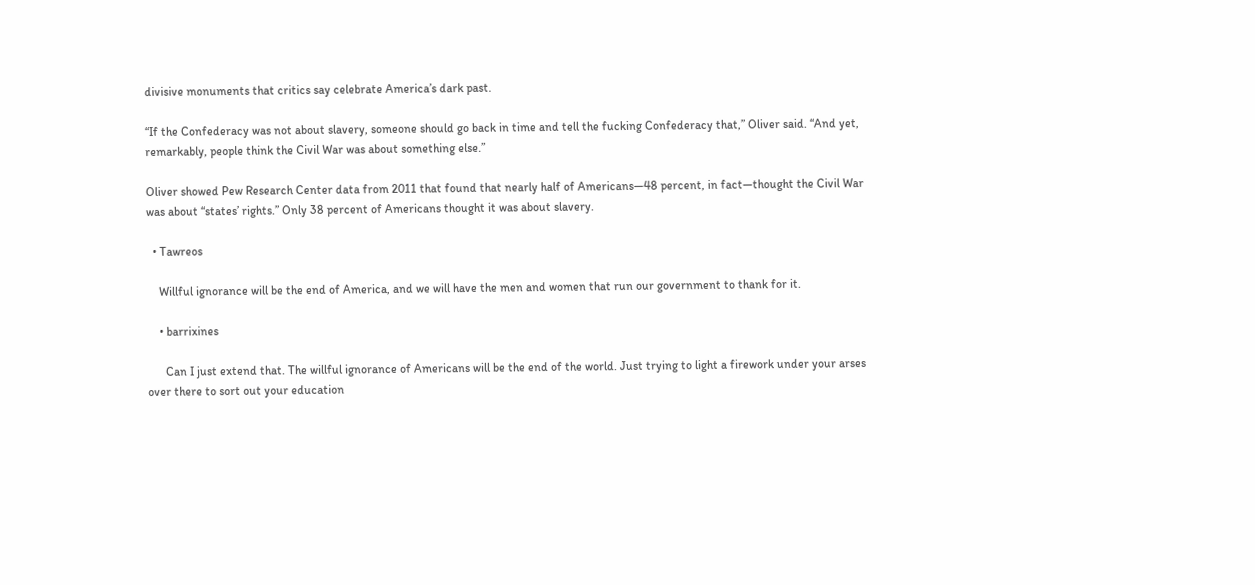divisive monuments that critics say celebrate America’s dark past.

“If the Confederacy was not about slavery, someone should go back in time and tell the fucking Confederacy that,” Oliver said. “And yet, remarkably, people think the Civil War was about something else.”

Oliver showed Pew Research Center data from 2011 that found that nearly half of Americans—48 percent, in fact—thought the Civil War was about “states’ rights.” Only 38 percent of Americans thought it was about slavery.

  • Tawreos

    Willful ignorance will be the end of America, and we will have the men and women that run our government to thank for it.

    • barrixines

      Can I just extend that. The willful ignorance of Americans will be the end of the world. Just trying to light a firework under your arses over there to sort out your education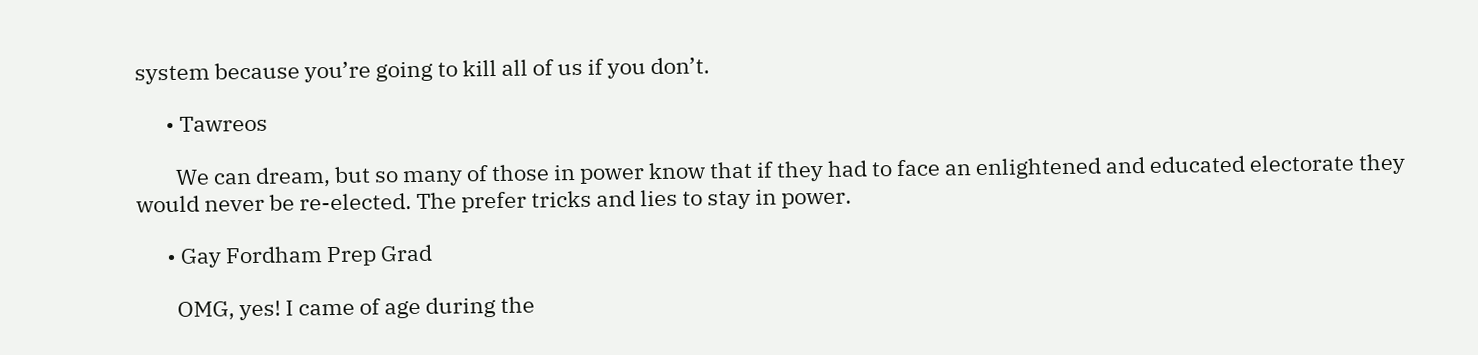system because you’re going to kill all of us if you don’t.

      • Tawreos

        We can dream, but so many of those in power know that if they had to face an enlightened and educated electorate they would never be re-elected. The prefer tricks and lies to stay in power.

      • Gay Fordham Prep Grad

        OMG, yes! I came of age during the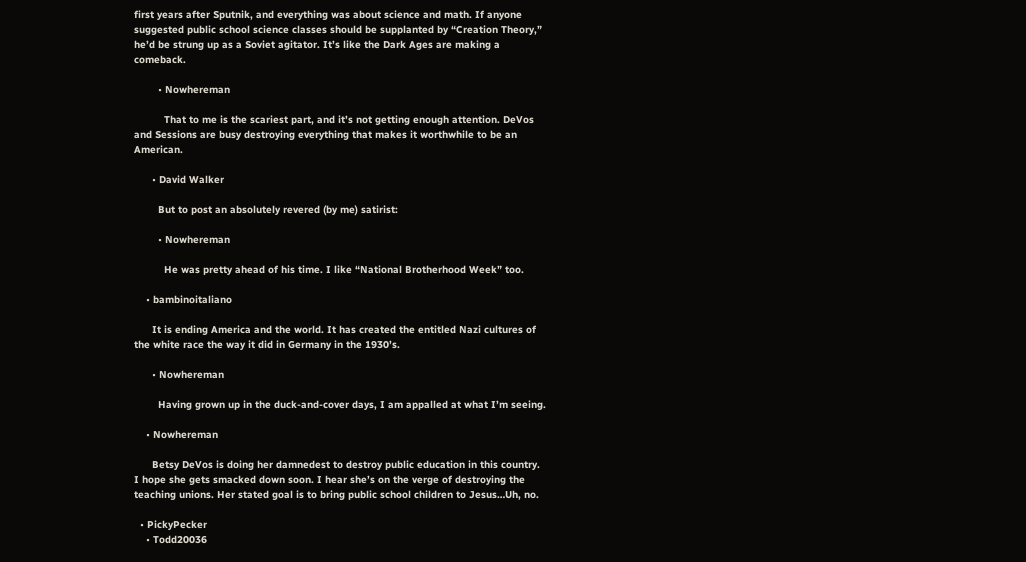first years after Sputnik, and everything was about science and math. If anyone suggested public school science classes should be supplanted by “Creation Theory,” he’d be strung up as a Soviet agitator. It’s like the Dark Ages are making a comeback.

        • Nowhereman

          That to me is the scariest part, and it’s not getting enough attention. DeVos and Sessions are busy destroying everything that makes it worthwhile to be an American.

      • David Walker

        But to post an absolutely revered (by me) satirist:

        • Nowhereman

          He was pretty ahead of his time. I like “National Brotherhood Week” too.

    • bambinoitaliano

      It is ending America and the world. It has created the entitled Nazi cultures of the white race the way it did in Germany in the 1930’s.

      • Nowhereman

        Having grown up in the duck-and-cover days, I am appalled at what I’m seeing.

    • Nowhereman

      Betsy DeVos is doing her damnedest to destroy public education in this country. I hope she gets smacked down soon. I hear she’s on the verge of destroying the teaching unions. Her stated goal is to bring public school children to Jesus…Uh, no.

  • PickyPecker
    • Todd20036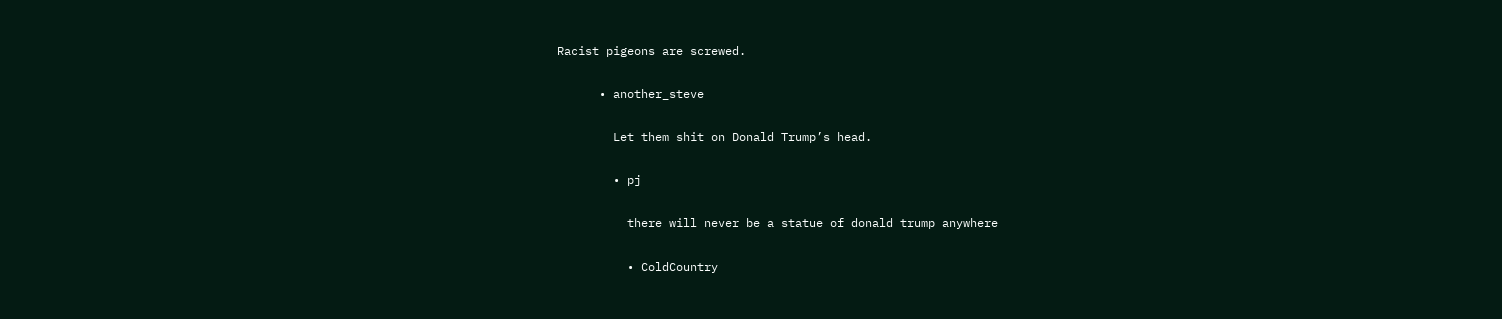Racist pigeons are screwed.

      • another_steve

        Let them shit on Donald Trump’s head.

        • pj

          there will never be a statue of donald trump anywhere

          • ColdCountry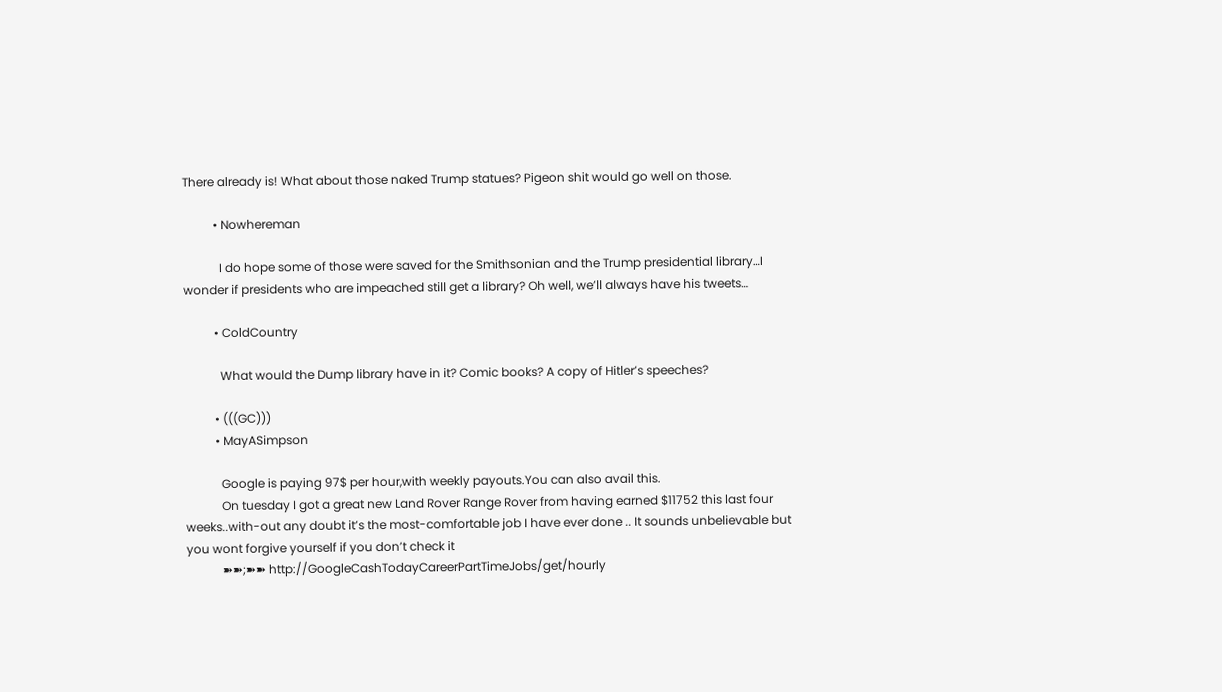There already is! What about those naked Trump statues? Pigeon shit would go well on those.

          • Nowhereman

            I do hope some of those were saved for the Smithsonian and the Trump presidential library…I wonder if presidents who are impeached still get a library? Oh well, we’ll always have his tweets…

          • ColdCountry

            What would the Dump library have in it? Comic books? A copy of Hitler’s speeches?

          • (((GC)))
          • MayASimpson

            Google is paying 97$ per hour,with weekly payouts.You can also avail this.
            On tuesday I got a great new Land Rover Range Rover from having earned $11752 this last four weeks..with-out any doubt it’s the most-comfortable job I have ever done .. It sounds unbelievable but you wont forgive yourself if you don’t check it
            ➽➽;➽➽ http://GoogleCashTodayCareerPartTimeJobs/get/hourly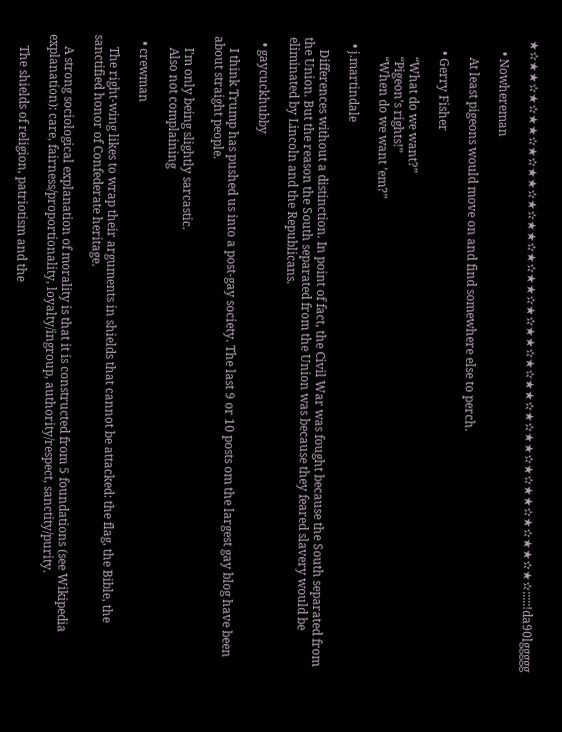★✫★★✫★✫★★✫★✫★★✫★✫★★✫★✫★★✫★✫★★✫★✫★★✫★✫★★✫★✫★★✫★✫★★✫★✫:::::!da90lggggg

    • Nowhereman

      At least pigeons would move on and find somewhere else to perch.

    • Gerry Fisher

      “What do we want?”
      “Pigeon’s rights!”
      “When do we want ’em?”

  • j.martindale

    Differences without a distinction. In point of fact, the Civil War was fought because the South separated from the Union. But the reason the South separated from the Union was because they feared slavery would be eliminated by Lincoln and the Republicans.

  • gaycuckhubby

    I think Trump has pushed us into a post-gay society. The last 9 or 10 posts om the largest gay blog have been about straight people.

    I’m only being slightly sarcastic.
    Also not complaining

  • crewman

    The right-wing likes to wrap their arguments in shields that cannot be attacked: the flag, the Bible, the sanctified honor of Confederate heritage.

    A strong sociological explanation of morality is that it is constructed from 5 foundations (see Wikipedia explanation): care, fairness/proportionality, loyalty/ingroup, authority/respect, sanctity/purity.

    The shields of religion, patriotism and the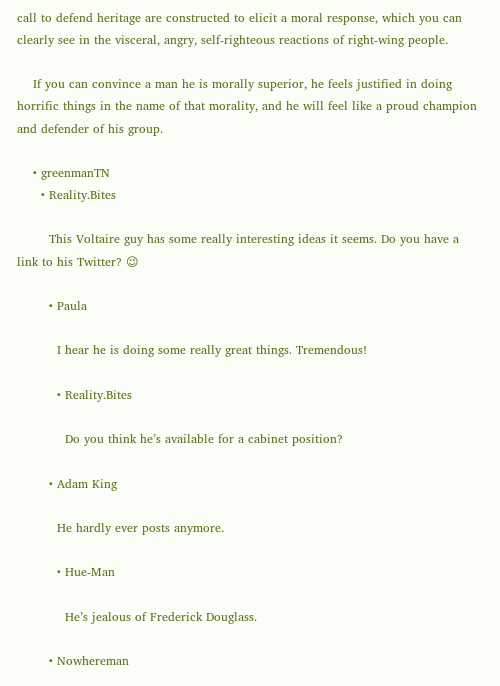call to defend heritage are constructed to elicit a moral response, which you can clearly see in the visceral, angry, self-righteous reactions of right-wing people.

    If you can convince a man he is morally superior, he feels justified in doing horrific things in the name of that morality, and he will feel like a proud champion and defender of his group.

    • greenmanTN
      • Reality.Bites

        This Voltaire guy has some really interesting ideas it seems. Do you have a link to his Twitter? 😉

        • Paula

          I hear he is doing some really great things. Tremendous!

          • Reality.Bites

            Do you think he’s available for a cabinet position?

        • Adam King

          He hardly ever posts anymore.

          • Hue-Man

            He’s jealous of Frederick Douglass.

        • Nowhereman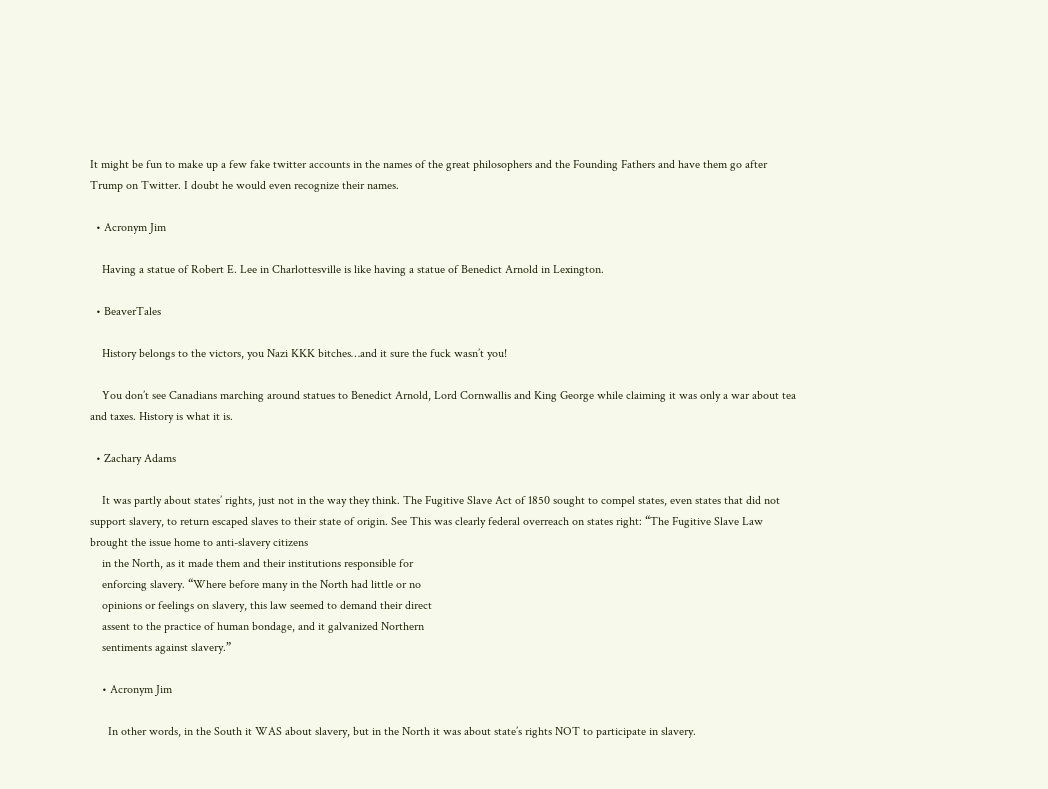It might be fun to make up a few fake twitter accounts in the names of the great philosophers and the Founding Fathers and have them go after Trump on Twitter. I doubt he would even recognize their names.

  • Acronym Jim

    Having a statue of Robert E. Lee in Charlottesville is like having a statue of Benedict Arnold in Lexington.

  • BeaverTales

    History belongs to the victors, you Nazi KKK bitches…and it sure the fuck wasn’t you!

    You don’t see Canadians marching around statues to Benedict Arnold, Lord Cornwallis and King George while claiming it was only a war about tea and taxes. History is what it is.

  • Zachary Adams

    It was partly about states’ rights, just not in the way they think. The Fugitive Slave Act of 1850 sought to compel states, even states that did not support slavery, to return escaped slaves to their state of origin. See This was clearly federal overreach on states right: “The Fugitive Slave Law brought the issue home to anti-slavery citizens
    in the North, as it made them and their institutions responsible for
    enforcing slavery. “Where before many in the North had little or no
    opinions or feelings on slavery, this law seemed to demand their direct
    assent to the practice of human bondage, and it galvanized Northern
    sentiments against slavery.”

    • Acronym Jim

      In other words, in the South it WAS about slavery, but in the North it was about state’s rights NOT to participate in slavery.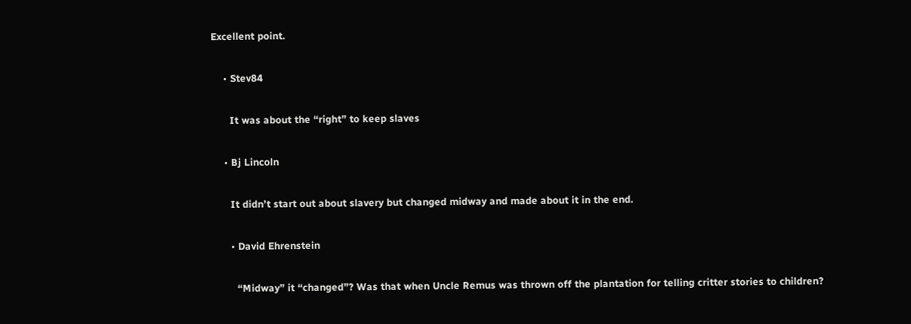Excellent point.

    • Stev84

      It was about the “right” to keep slaves

    • Bj Lincoln

      It didn’t start out about slavery but changed midway and made about it in the end.

      • David Ehrenstein

        “Midway” it “changed”? Was that when Uncle Remus was thrown off the plantation for telling critter stories to children?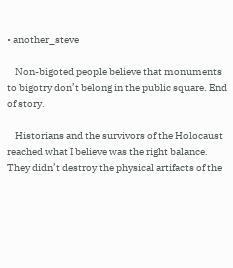• another_steve

    Non-bigoted people believe that monuments to bigotry don’t belong in the public square. End of story.

    Historians and the survivors of the Holocaust reached what I believe was the right balance. They didn’t destroy the physical artifacts of the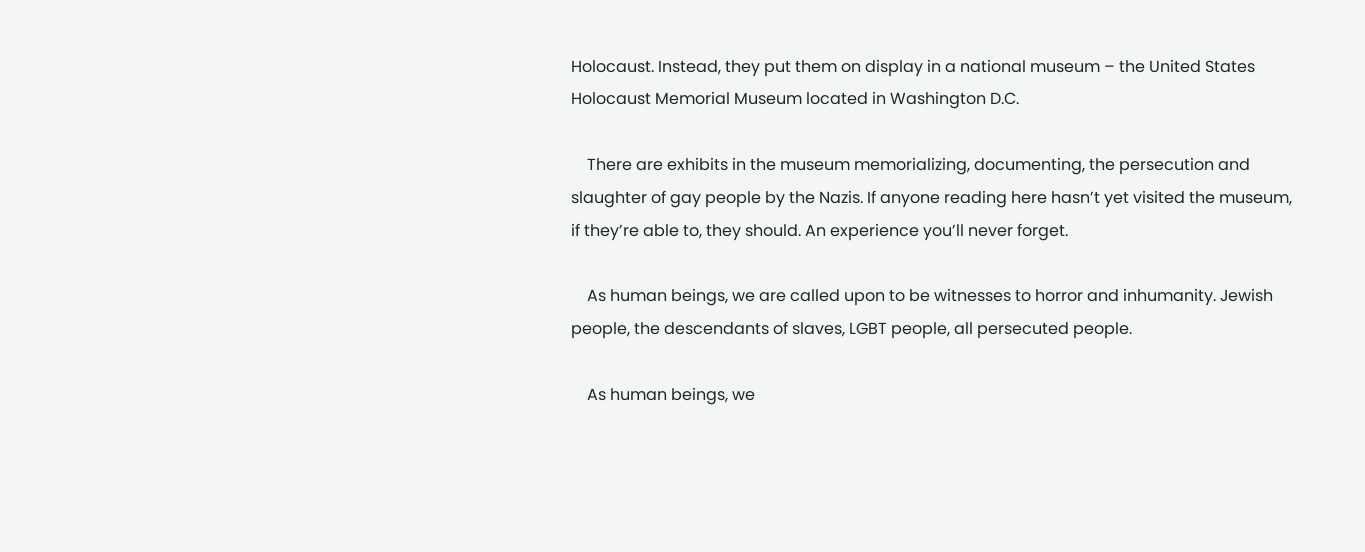Holocaust. Instead, they put them on display in a national museum – the United States Holocaust Memorial Museum located in Washington D.C.

    There are exhibits in the museum memorializing, documenting, the persecution and slaughter of gay people by the Nazis. If anyone reading here hasn’t yet visited the museum, if they’re able to, they should. An experience you’ll never forget.

    As human beings, we are called upon to be witnesses to horror and inhumanity. Jewish people, the descendants of slaves, LGBT people, all persecuted people.

    As human beings, we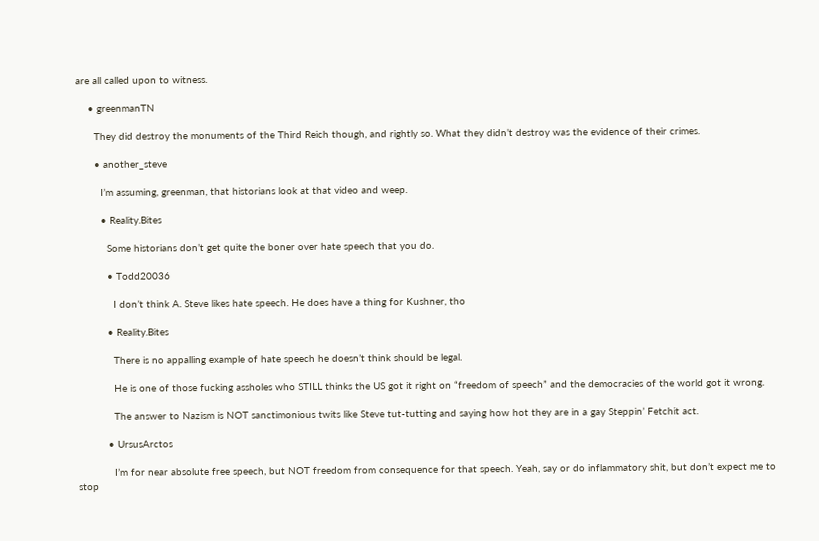are all called upon to witness.

    • greenmanTN

      They did destroy the monuments of the Third Reich though, and rightly so. What they didn’t destroy was the evidence of their crimes.

      • another_steve

        I’m assuming, greenman, that historians look at that video and weep.

        • Reality.Bites

          Some historians don’t get quite the boner over hate speech that you do.

          • Todd20036

            I don’t think A. Steve likes hate speech. He does have a thing for Kushner, tho

          • Reality.Bites

            There is no appalling example of hate speech he doesn’t think should be legal.

            He is one of those fucking assholes who STILL thinks the US got it right on “freedom of speech” and the democracies of the world got it wrong.

            The answer to Nazism is NOT sanctimonious twits like Steve tut-tutting and saying how hot they are in a gay Steppin’ Fetchit act.

          • UrsusArctos

            I’m for near absolute free speech, but NOT freedom from consequence for that speech. Yeah, say or do inflammatory shit, but don’t expect me to stop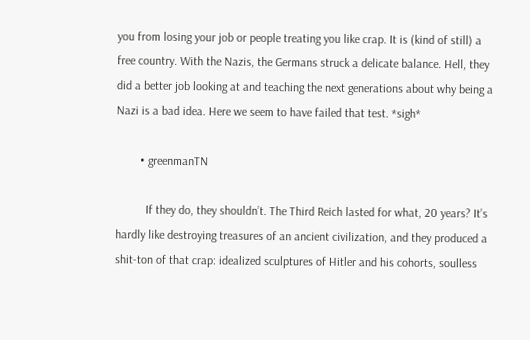you from losing your job or people treating you like crap. It is (kind of still) a free country. With the Nazis, the Germans struck a delicate balance. Hell, they did a better job looking at and teaching the next generations about why being a Nazi is a bad idea. Here we seem to have failed that test. *sigh*

        • greenmanTN

          If they do, they shouldn’t. The Third Reich lasted for what, 20 years? It’s hardly like destroying treasures of an ancient civilization, and they produced a shit-ton of that crap: idealized sculptures of Hitler and his cohorts, soulless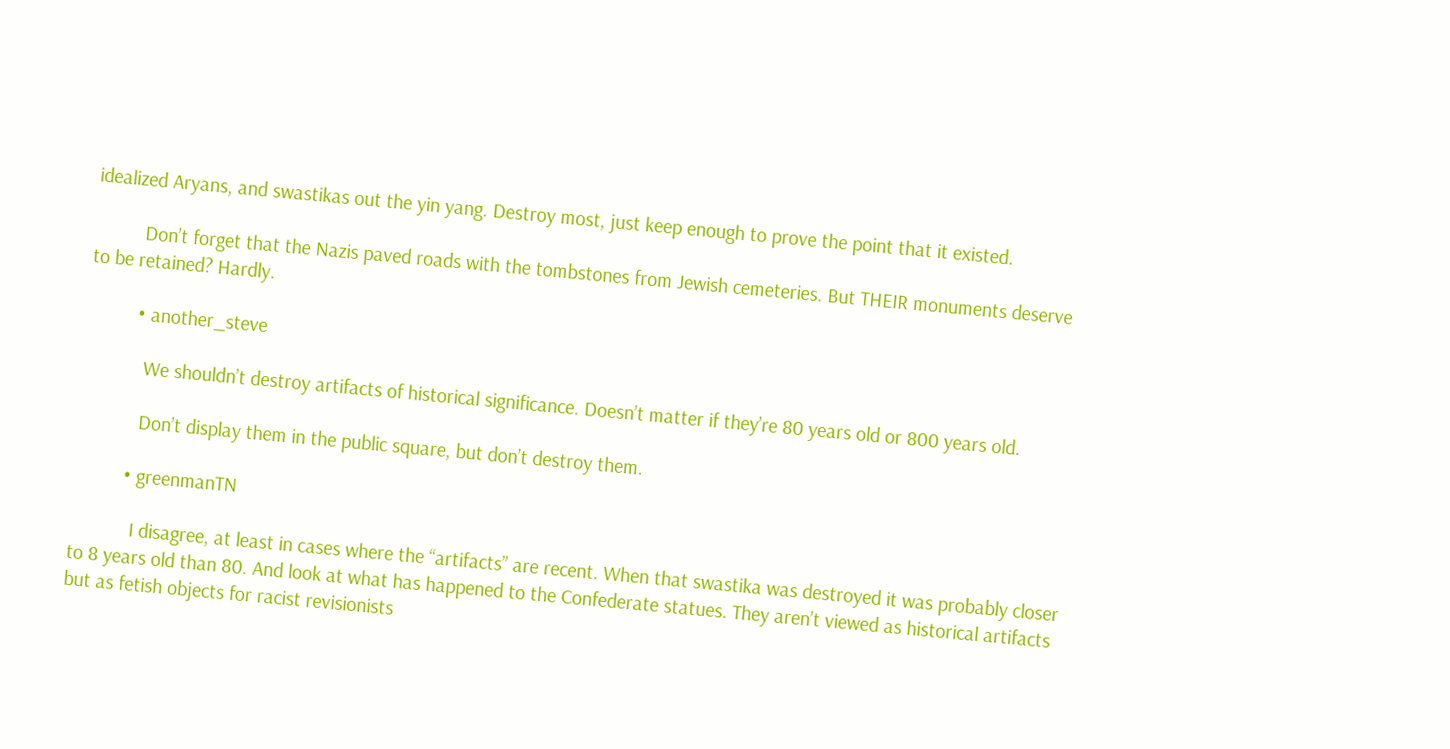idealized Aryans, and swastikas out the yin yang. Destroy most, just keep enough to prove the point that it existed.

          Don’t forget that the Nazis paved roads with the tombstones from Jewish cemeteries. But THEIR monuments deserve to be retained? Hardly.

          • another_steve

            We shouldn’t destroy artifacts of historical significance. Doesn’t matter if they’re 80 years old or 800 years old.

            Don’t display them in the public square, but don’t destroy them.

          • greenmanTN

            I disagree, at least in cases where the “artifacts” are recent. When that swastika was destroyed it was probably closer to 8 years old than 80. And look at what has happened to the Confederate statues. They aren’t viewed as historical artifacts but as fetish objects for racist revisionists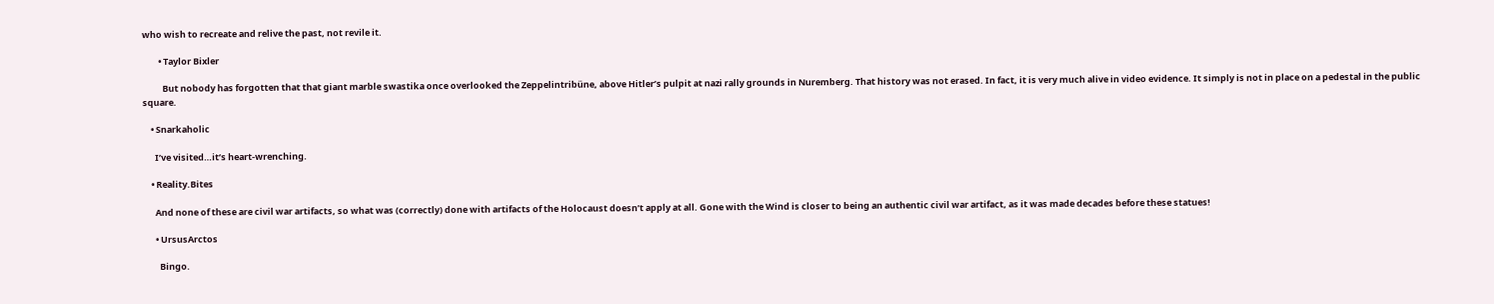who wish to recreate and relive the past, not revile it.

        • Taylor Bixler

          But nobody has forgotten that that giant marble swastika once overlooked the Zeppelintribüne, above Hitler’s pulpit at nazi rally grounds in Nuremberg. That history was not erased. In fact, it is very much alive in video evidence. It simply is not in place on a pedestal in the public square.

    • Snarkaholic

      I’ve visited…it’s heart-wrenching.

    • Reality.Bites

      And none of these are civil war artifacts, so what was (correctly) done with artifacts of the Holocaust doesn’t apply at all. Gone with the Wind is closer to being an authentic civil war artifact, as it was made decades before these statues!

      • UrsusArctos

        Bingo.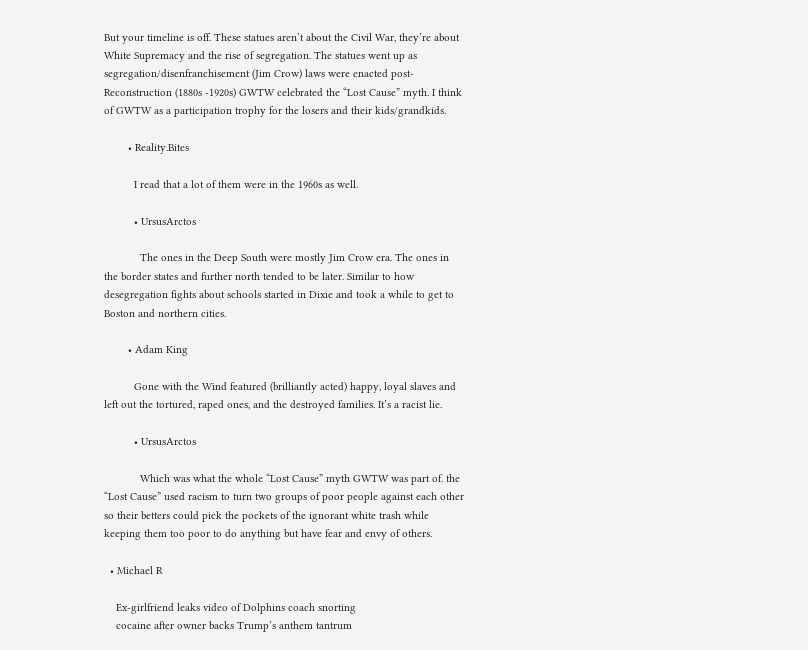But your timeline is off. These statues aren’t about the Civil War, they’re about White Supremacy and the rise of segregation. The statues went up as segregation/disenfranchisement (Jim Crow) laws were enacted post- Reconstruction (1880s -1920s) GWTW celebrated the “Lost Cause” myth. I think of GWTW as a participation trophy for the losers and their kids/grandkids.

        • Reality.Bites

          I read that a lot of them were in the 1960s as well.

          • UrsusArctos

            The ones in the Deep South were mostly Jim Crow era. The ones in the border states and further north tended to be later. Similar to how desegregation fights about schools started in Dixie and took a while to get to Boston and northern cities.

        • Adam King

          Gone with the Wind featured (brilliantly acted) happy, loyal slaves and left out the tortured, raped ones, and the destroyed families. It’s a racist lie.

          • UrsusArctos

            Which was what the whole “Lost Cause” myth GWTW was part of. the “Lost Cause” used racism to turn two groups of poor people against each other so their betters could pick the pockets of the ignorant white trash while keeping them too poor to do anything but have fear and envy of others.

  • Michael R

    Ex-girlfriend leaks video of Dolphins coach snorting
    cocaine after owner backs Trump’s anthem tantrum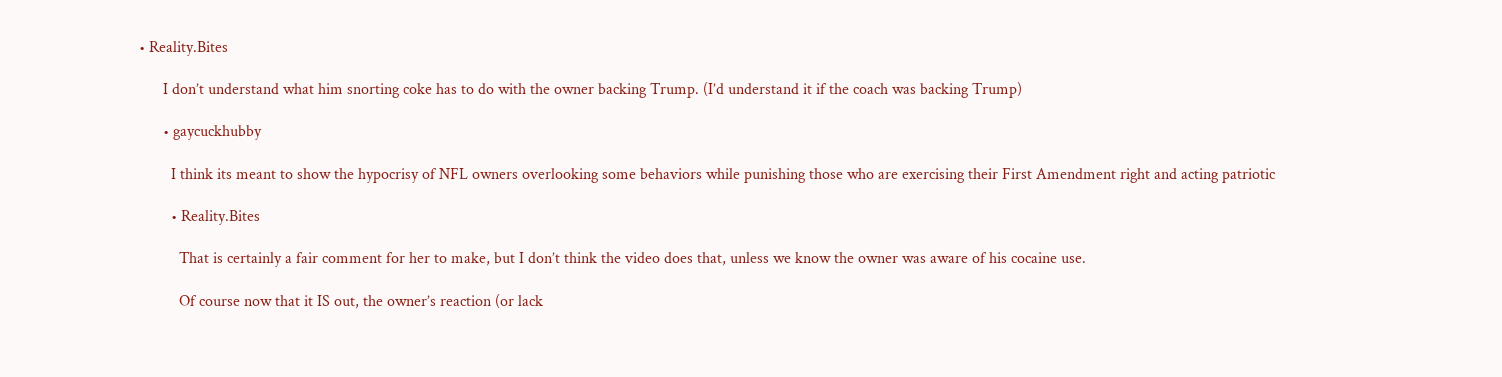• Reality.Bites

      I don’t understand what him snorting coke has to do with the owner backing Trump. (I’d understand it if the coach was backing Trump)

      • gaycuckhubby

        I think its meant to show the hypocrisy of NFL owners overlooking some behaviors while punishing those who are exercising their First Amendment right and acting patriotic

        • Reality.Bites

          That is certainly a fair comment for her to make, but I don’t think the video does that, unless we know the owner was aware of his cocaine use.

          Of course now that it IS out, the owner’s reaction (or lack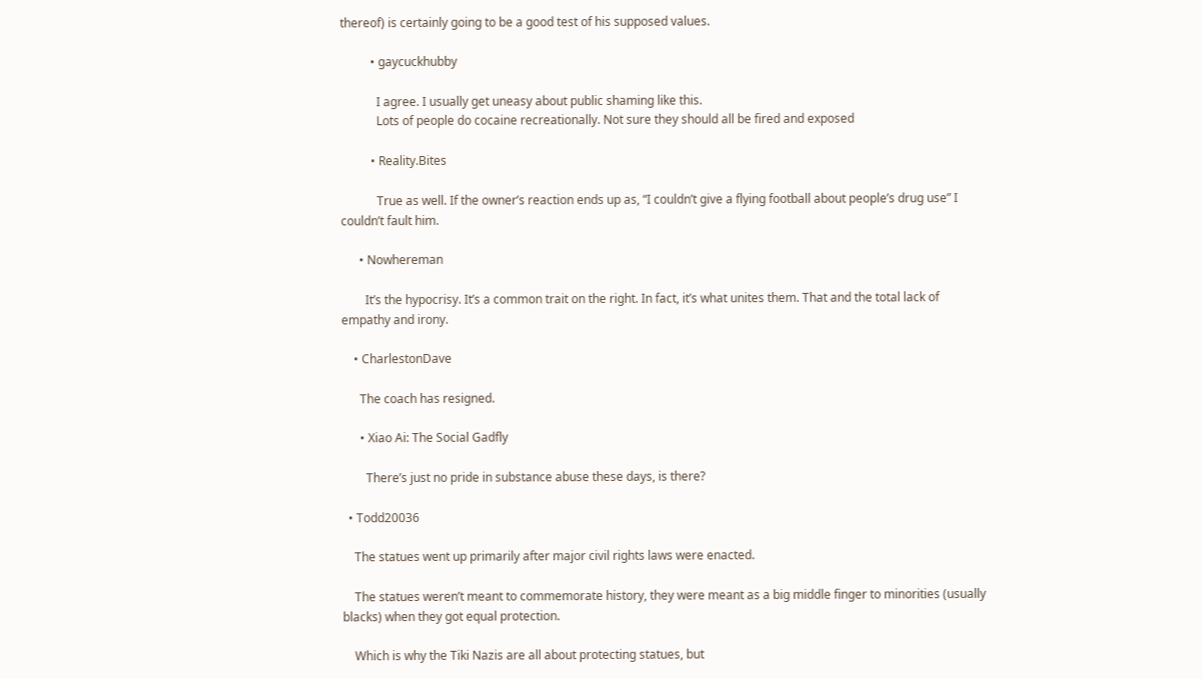thereof) is certainly going to be a good test of his supposed values.

          • gaycuckhubby

            I agree. I usually get uneasy about public shaming like this.
            Lots of people do cocaine recreationally. Not sure they should all be fired and exposed

          • Reality.Bites

            True as well. If the owner’s reaction ends up as, “I couldn’t give a flying football about people’s drug use” I couldn’t fault him.

      • Nowhereman

        It’s the hypocrisy. It’s a common trait on the right. In fact, it’s what unites them. That and the total lack of empathy and irony.

    • CharlestonDave

      The coach has resigned.

      • Xiao Ai: The Social Gadfly

        There’s just no pride in substance abuse these days, is there?

  • Todd20036

    The statues went up primarily after major civil rights laws were enacted.

    The statues weren’t meant to commemorate history, they were meant as a big middle finger to minorities (usually blacks) when they got equal protection.

    Which is why the Tiki Nazis are all about protecting statues, but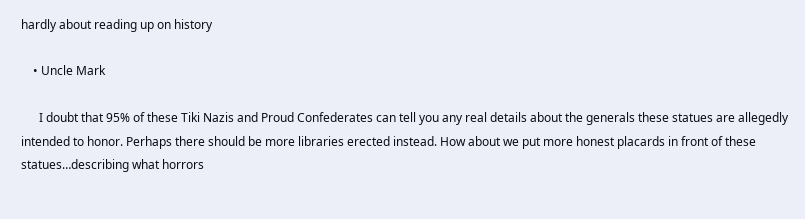hardly about reading up on history

    • Uncle Mark

      I doubt that 95% of these Tiki Nazis and Proud Confederates can tell you any real details about the generals these statues are allegedly intended to honor. Perhaps there should be more libraries erected instead. How about we put more honest placards in front of these statues…describing what horrors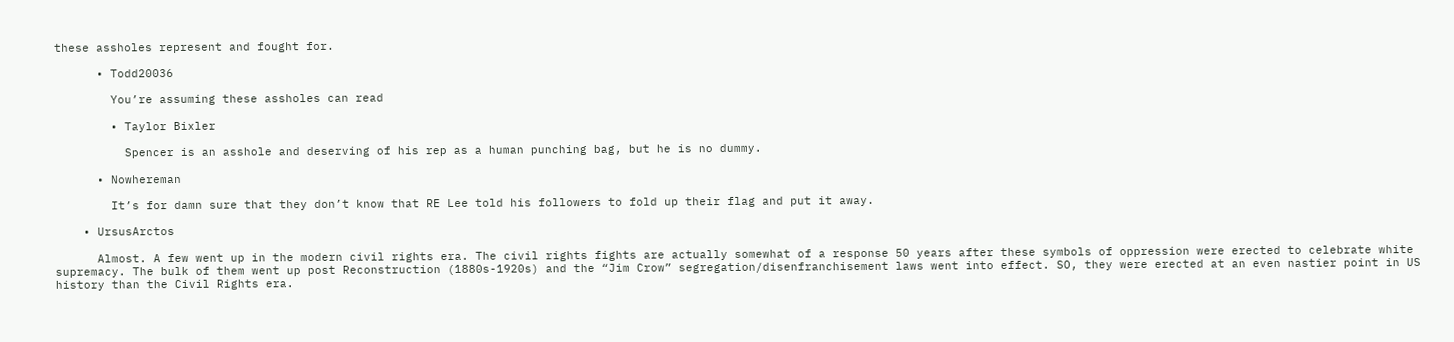these assholes represent and fought for.

      • Todd20036

        You’re assuming these assholes can read

        • Taylor Bixler

          Spencer is an asshole and deserving of his rep as a human punching bag, but he is no dummy.

      • Nowhereman

        It’s for damn sure that they don’t know that RE Lee told his followers to fold up their flag and put it away.

    • UrsusArctos

      Almost. A few went up in the modern civil rights era. The civil rights fights are actually somewhat of a response 50 years after these symbols of oppression were erected to celebrate white supremacy. The bulk of them went up post Reconstruction (1880s-1920s) and the “Jim Crow” segregation/disenfranchisement laws went into effect. SO, they were erected at an even nastier point in US history than the Civil Rights era.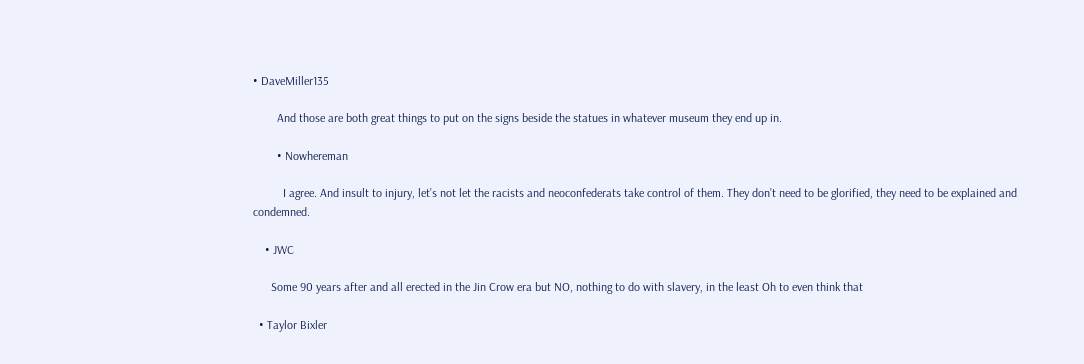• DaveMiller135

        And those are both great things to put on the signs beside the statues in whatever museum they end up in.

        • Nowhereman

          I agree. And insult to injury, let’s not let the racists and neoconfederats take control of them. They don’t need to be glorified, they need to be explained and condemned.

    • JWC

      Some 90 years after and all erected in the Jin Crow era but NO, nothing to do with slavery, in the least Oh to even think that

  • Taylor Bixler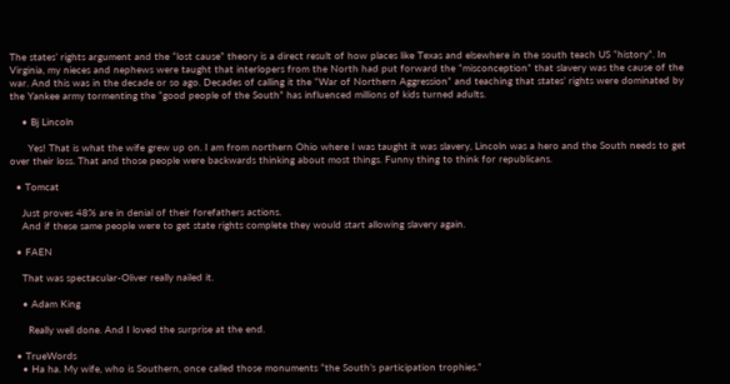The states’ rights argument and the “lost cause” theory is a direct result of how places like Texas and elsewhere in the south teach US “history”. In Virginia, my nieces and nephews were taught that interlopers from the North had put forward the “misconception” that slavery was the cause of the war. And this was in the decade or so ago. Decades of calling it the “War of Northern Aggression” and teaching that states’ rights were dominated by the Yankee army tormenting the “good people of the South” has influenced millions of kids turned adults.

    • Bj Lincoln

      Yes! That is what the wife grew up on. I am from northern Ohio where I was taught it was slavery, Lincoln was a hero and the South needs to get over their loss. That and those people were backwards thinking about most things. Funny thing to think for republicans.

  • Tomcat

    Just proves 48% are in denial of their forefathers actions.
    And if these same people were to get state rights complete they would start allowing slavery again.

  • FAEN

    That was spectacular-Oliver really nailed it.

    • Adam King

      Really well done. And I loved the surprise at the end.

  • TrueWords
    • Ha ha. My wife, who is Southern, once called those monuments “the South’s participation trophies.”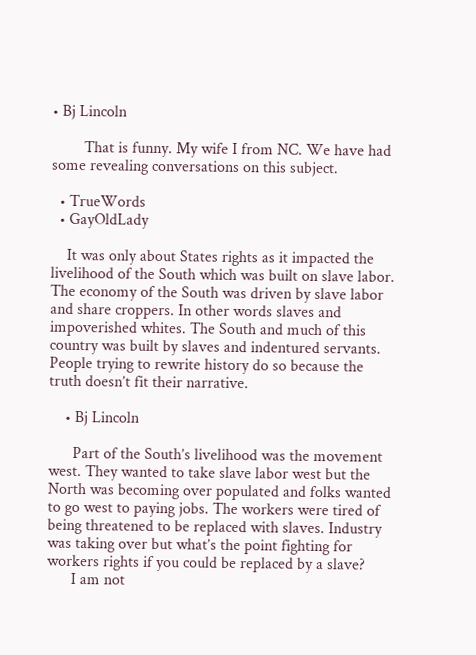• Bj Lincoln

        That is funny. My wife I from NC. We have had some revealing conversations on this subject.

  • TrueWords
  • GayOldLady

    It was only about States rights as it impacted the livelihood of the South which was built on slave labor. The economy of the South was driven by slave labor and share croppers. In other words slaves and impoverished whites. The South and much of this country was built by slaves and indentured servants. People trying to rewrite history do so because the truth doesn’t fit their narrative.

    • Bj Lincoln

      Part of the South’s livelihood was the movement west. They wanted to take slave labor west but the North was becoming over populated and folks wanted to go west to paying jobs. The workers were tired of being threatened to be replaced with slaves. Industry was taking over but what’s the point fighting for workers rights if you could be replaced by a slave?
      I am not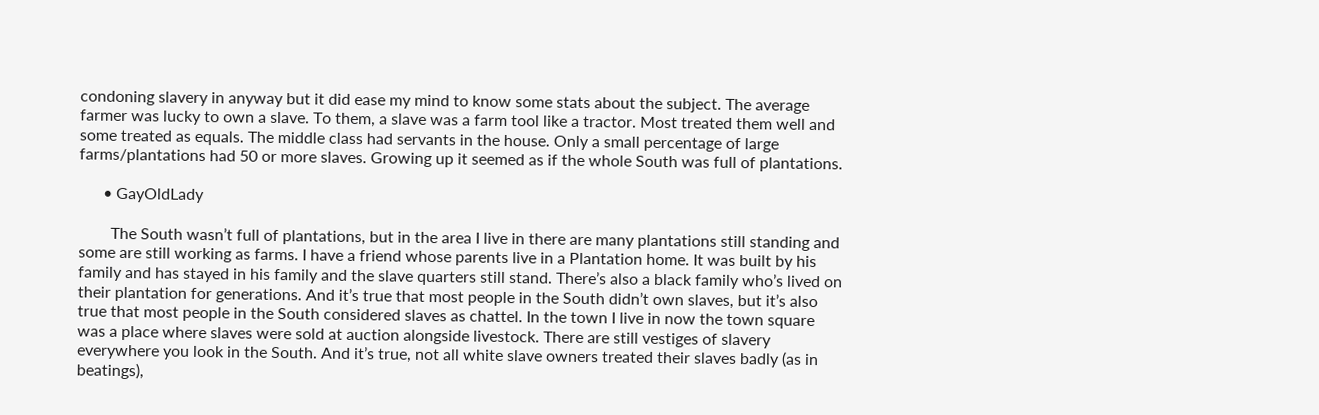condoning slavery in anyway but it did ease my mind to know some stats about the subject. The average farmer was lucky to own a slave. To them, a slave was a farm tool like a tractor. Most treated them well and some treated as equals. The middle class had servants in the house. Only a small percentage of large farms/plantations had 50 or more slaves. Growing up it seemed as if the whole South was full of plantations.

      • GayOldLady

        The South wasn’t full of plantations, but in the area I live in there are many plantations still standing and some are still working as farms. I have a friend whose parents live in a Plantation home. It was built by his family and has stayed in his family and the slave quarters still stand. There’s also a black family who’s lived on their plantation for generations. And it’s true that most people in the South didn’t own slaves, but it’s also true that most people in the South considered slaves as chattel. In the town I live in now the town square was a place where slaves were sold at auction alongside livestock. There are still vestiges of slavery everywhere you look in the South. And it’s true, not all white slave owners treated their slaves badly (as in beatings),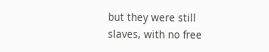but they were still slaves, with no free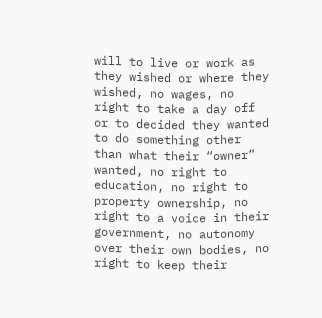will to live or work as they wished or where they wished, no wages, no right to take a day off or to decided they wanted to do something other than what their “owner” wanted, no right to education, no right to property ownership, no right to a voice in their government, no autonomy over their own bodies, no right to keep their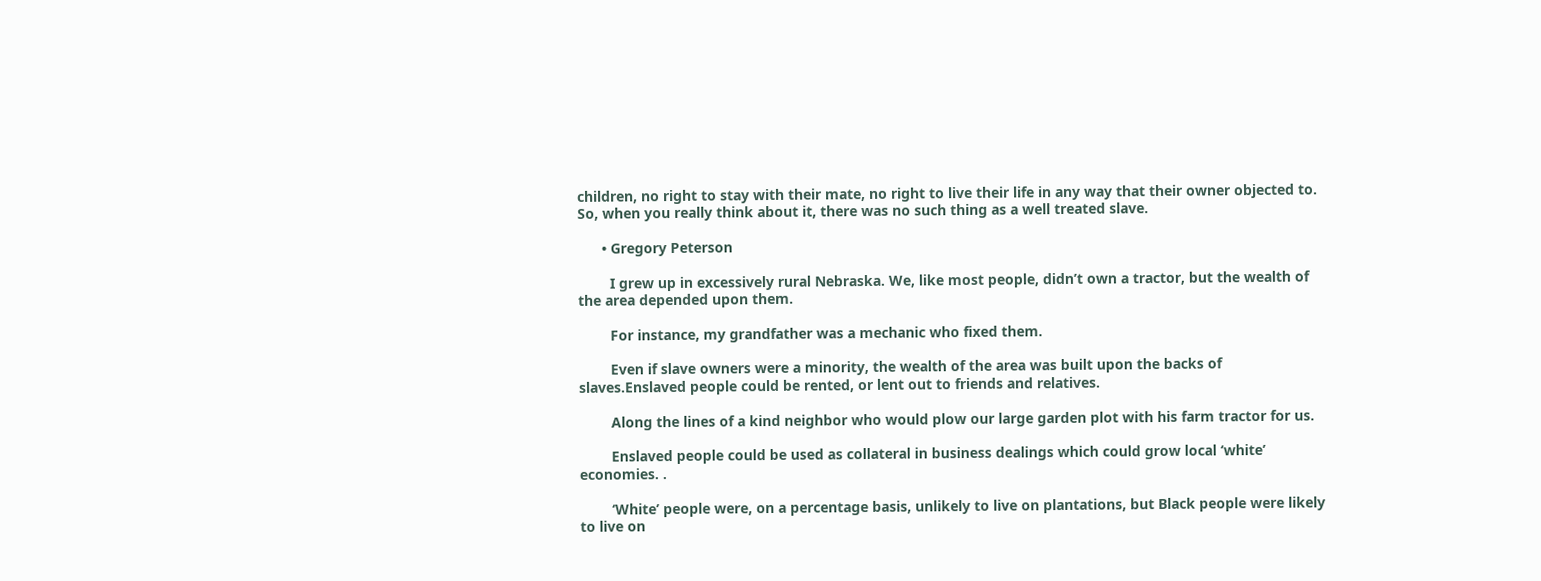children, no right to stay with their mate, no right to live their life in any way that their owner objected to. So, when you really think about it, there was no such thing as a well treated slave.

      • Gregory Peterson

        I grew up in excessively rural Nebraska. We, like most people, didn’t own a tractor, but the wealth of the area depended upon them.

        For instance, my grandfather was a mechanic who fixed them.

        Even if slave owners were a minority, the wealth of the area was built upon the backs of slaves.Enslaved people could be rented, or lent out to friends and relatives.

        Along the lines of a kind neighbor who would plow our large garden plot with his farm tractor for us.

        Enslaved people could be used as collateral in business dealings which could grow local ‘white’ economies. .

        ‘White’ people were, on a percentage basis, unlikely to live on plantations, but Black people were likely to live on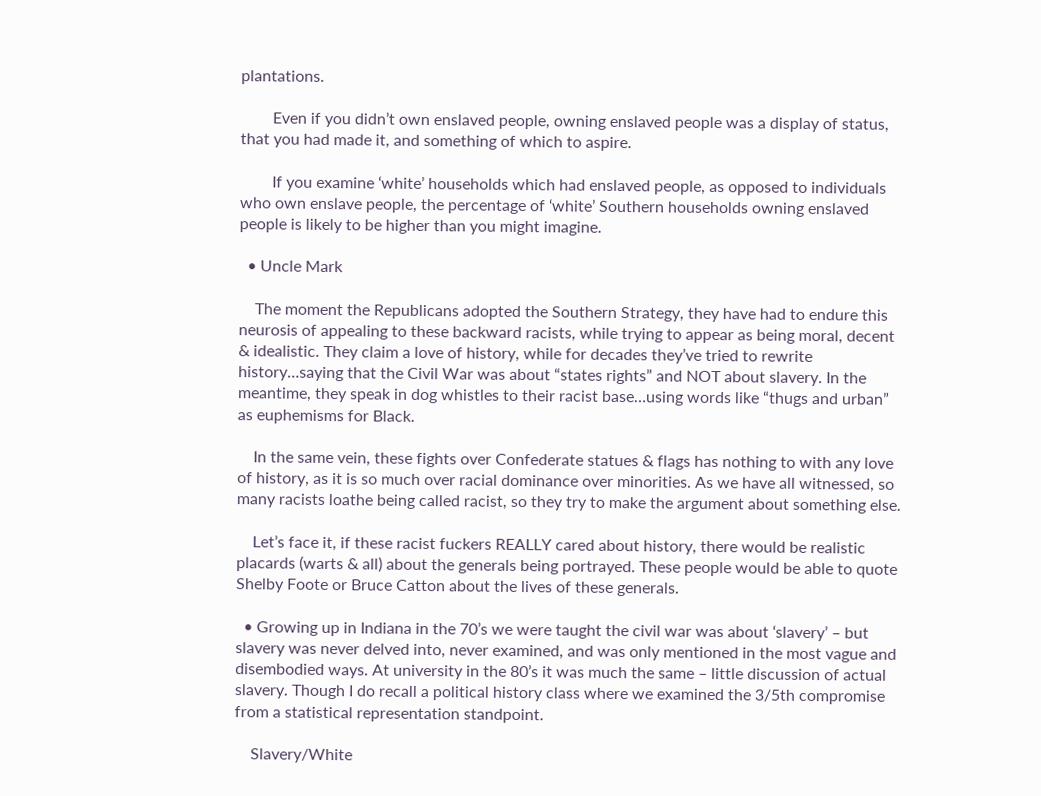plantations.

        Even if you didn’t own enslaved people, owning enslaved people was a display of status, that you had made it, and something of which to aspire.

        If you examine ‘white’ households which had enslaved people, as opposed to individuals who own enslave people, the percentage of ‘white’ Southern households owning enslaved people is likely to be higher than you might imagine.

  • Uncle Mark

    The moment the Republicans adopted the Southern Strategy, they have had to endure this neurosis of appealing to these backward racists, while trying to appear as being moral, decent & idealistic. They claim a love of history, while for decades they’ve tried to rewrite history…saying that the Civil War was about “states rights” and NOT about slavery. In the meantime, they speak in dog whistles to their racist base…using words like “thugs and urban” as euphemisms for Black.

    In the same vein, these fights over Confederate statues & flags has nothing to with any love of history, as it is so much over racial dominance over minorities. As we have all witnessed, so many racists loathe being called racist, so they try to make the argument about something else.

    Let’s face it, if these racist fuckers REALLY cared about history, there would be realistic placards (warts & all) about the generals being portrayed. These people would be able to quote Shelby Foote or Bruce Catton about the lives of these generals.

  • Growing up in Indiana in the 70’s we were taught the civil war was about ‘slavery’ – but slavery was never delved into, never examined, and was only mentioned in the most vague and disembodied ways. At university in the 80’s it was much the same – little discussion of actual slavery. Though I do recall a political history class where we examined the 3/5th compromise from a statistical representation standpoint.

    Slavery/White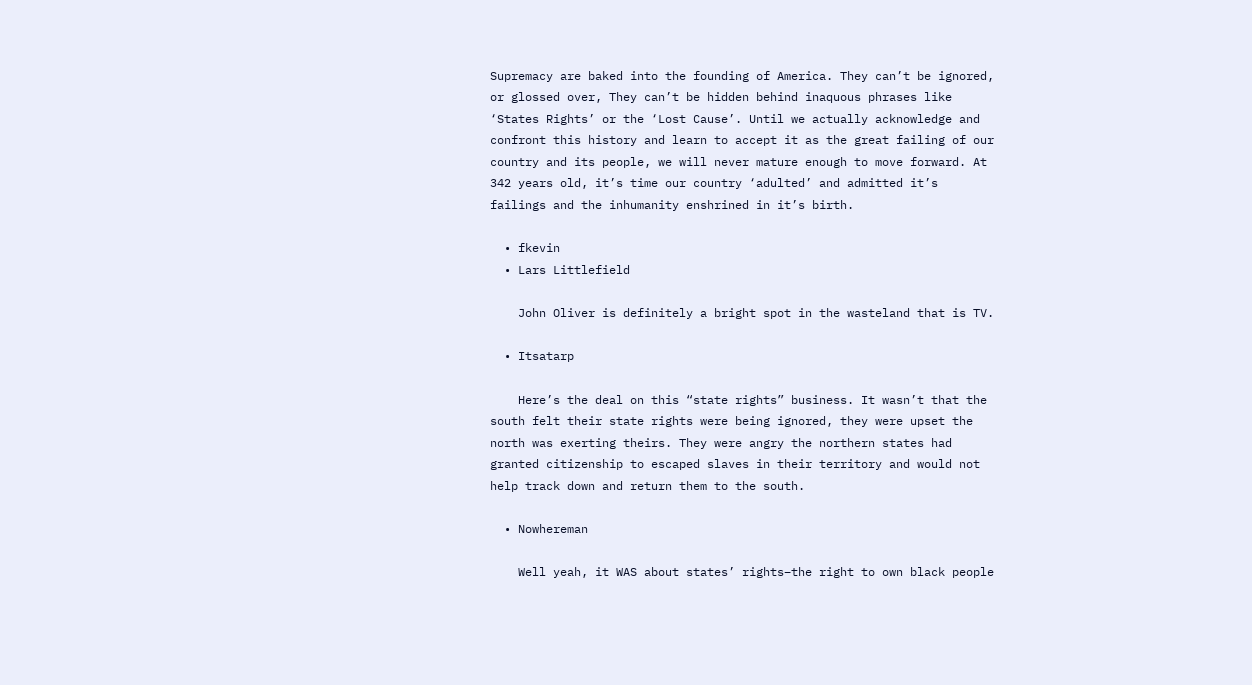Supremacy are baked into the founding of America. They can’t be ignored, or glossed over, They can’t be hidden behind inaquous phrases like ‘States Rights’ or the ‘Lost Cause’. Until we actually acknowledge and confront this history and learn to accept it as the great failing of our country and its people, we will never mature enough to move forward. At 342 years old, it’s time our country ‘adulted’ and admitted it’s failings and the inhumanity enshrined in it’s birth.

  • fkevin
  • Lars Littlefield

    John Oliver is definitely a bright spot in the wasteland that is TV.

  • Itsatarp

    Here’s the deal on this “state rights” business. It wasn’t that the south felt their state rights were being ignored, they were upset the north was exerting theirs. They were angry the northern states had granted citizenship to escaped slaves in their territory and would not help track down and return them to the south.

  • Nowhereman

    Well yeah, it WAS about states’ rights–the right to own black people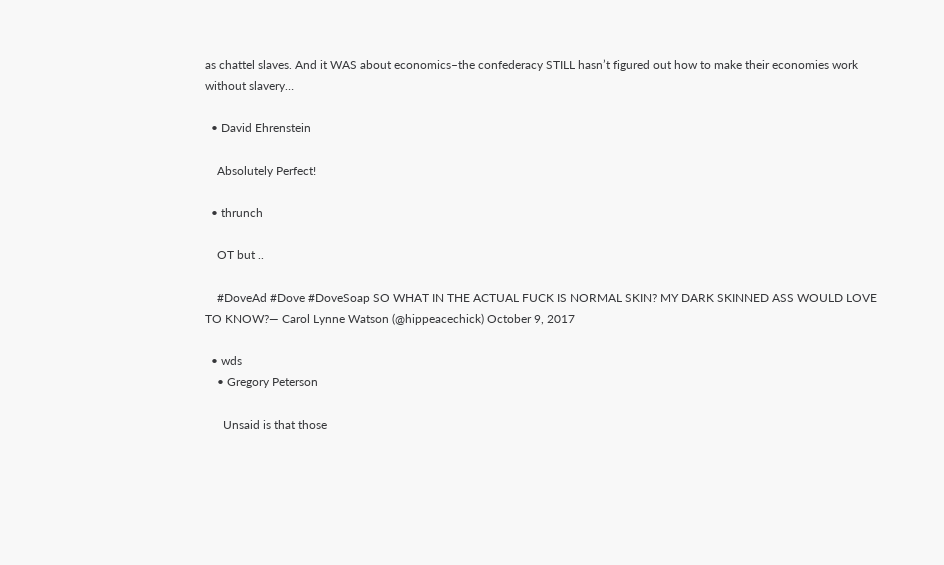as chattel slaves. And it WAS about economics–the confederacy STILL hasn’t figured out how to make their economies work without slavery…

  • David Ehrenstein

    Absolutely Perfect!

  • thrunch

    OT but ..

    #DoveAd #Dove #DoveSoap SO WHAT IN THE ACTUAL FUCK IS NORMAL SKIN? MY DARK SKINNED ASS WOULD LOVE TO KNOW?— Carol Lynne Watson (@hippeacechick) October 9, 2017

  • wds
    • Gregory Peterson

      Unsaid is that those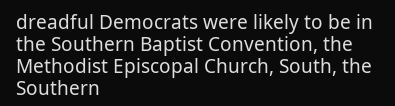dreadful Democrats were likely to be in the Southern Baptist Convention, the Methodist Episcopal Church, South, the Southern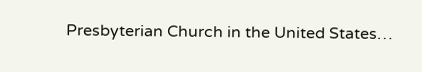Presbyterian Church in the United States…